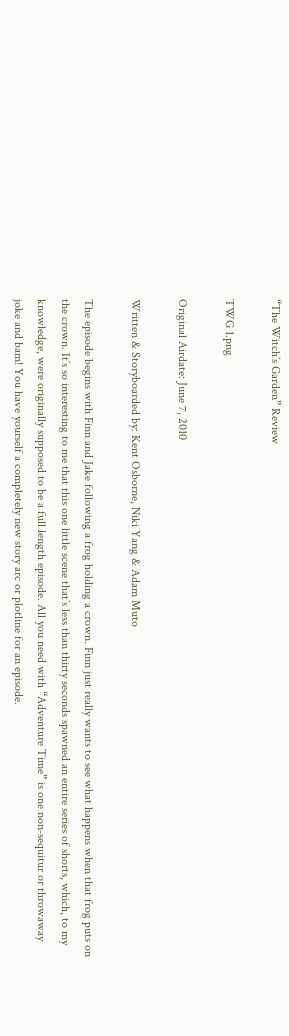“The Witch’s Garden” Review

TWG 1.png

Original Airdate: June 7, 2010

Written & Storyboarded by: Kent Osborne, Niki Yang & Adam Muto

The episode begins with Finn and Jake following a frog holding a crown. Finn just really wants to see what happens when that frog puts on the crown. It’s so interesting to me that this one little scene that’s less than thirty seconds spawned an entire series of shorts, which, to my knowledge, were originally supposed to be a full length episode. All you need with “Adventure Time” is one non-sequitur or throwaway joke and bam! You have yourself a completely new story arc or plotline for an episode.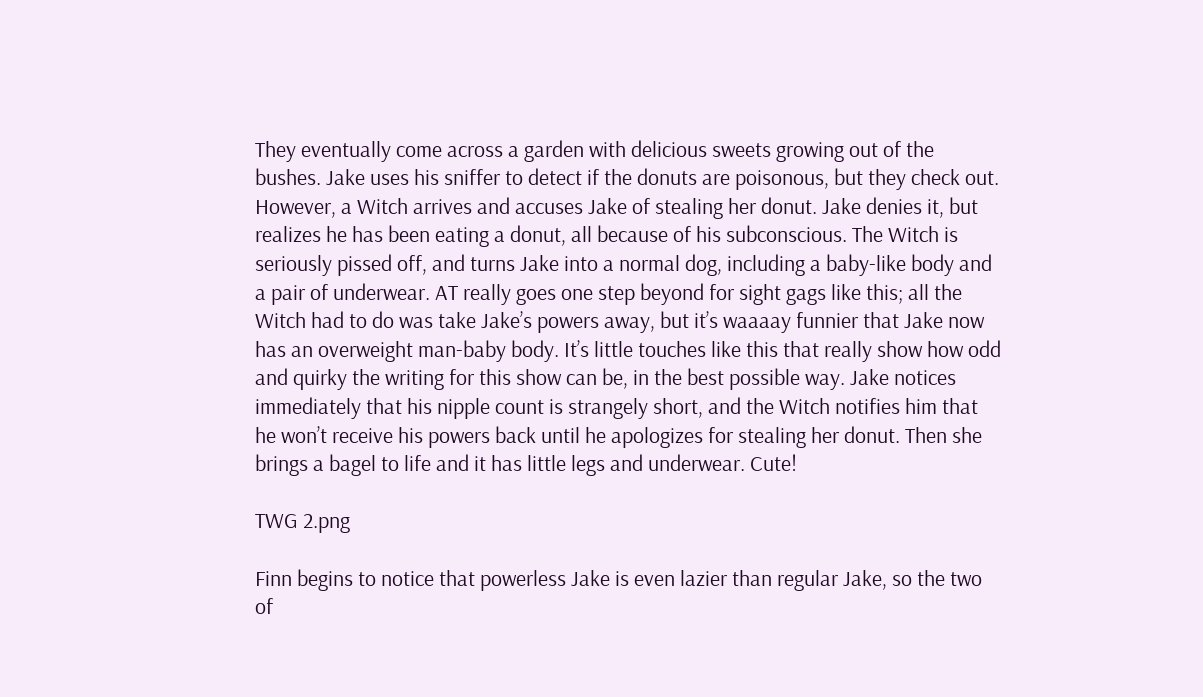They eventually come across a garden with delicious sweets growing out of the bushes. Jake uses his sniffer to detect if the donuts are poisonous, but they check out. However, a Witch arrives and accuses Jake of stealing her donut. Jake denies it, but realizes he has been eating a donut, all because of his subconscious. The Witch is seriously pissed off, and turns Jake into a normal dog, including a baby-like body and a pair of underwear. AT really goes one step beyond for sight gags like this; all the Witch had to do was take Jake’s powers away, but it’s waaaay funnier that Jake now has an overweight man-baby body. It’s little touches like this that really show how odd and quirky the writing for this show can be, in the best possible way. Jake notices immediately that his nipple count is strangely short, and the Witch notifies him that he won’t receive his powers back until he apologizes for stealing her donut. Then she brings a bagel to life and it has little legs and underwear. Cute!

TWG 2.png

Finn begins to notice that powerless Jake is even lazier than regular Jake, so the two of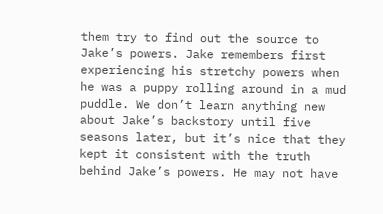them try to find out the source to Jake’s powers. Jake remembers first experiencing his stretchy powers when he was a puppy rolling around in a mud puddle. We don’t learn anything new about Jake’s backstory until five seasons later, but it’s nice that they kept it consistent with the truth behind Jake’s powers. He may not have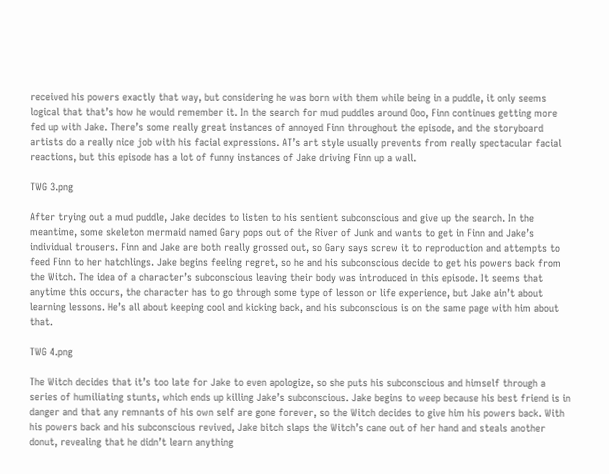received his powers exactly that way, but considering he was born with them while being in a puddle, it only seems logical that that’s how he would remember it. In the search for mud puddles around Ooo, Finn continues getting more fed up with Jake. There’s some really great instances of annoyed Finn throughout the episode, and the storyboard artists do a really nice job with his facial expressions. AT’s art style usually prevents from really spectacular facial reactions, but this episode has a lot of funny instances of Jake driving Finn up a wall.

TWG 3.png

After trying out a mud puddle, Jake decides to listen to his sentient subconscious and give up the search. In the meantime, some skeleton mermaid named Gary pops out of the River of Junk and wants to get in Finn and Jake’s individual trousers. Finn and Jake are both really grossed out, so Gary says screw it to reproduction and attempts to feed Finn to her hatchlings. Jake begins feeling regret, so he and his subconscious decide to get his powers back from the Witch. The idea of a character’s subconscious leaving their body was introduced in this episode. It seems that anytime this occurs, the character has to go through some type of lesson or life experience, but Jake ain’t about learning lessons. He’s all about keeping cool and kicking back, and his subconscious is on the same page with him about that.

TWG 4.png

The Witch decides that it’s too late for Jake to even apologize, so she puts his subconscious and himself through a series of humiliating stunts, which ends up killing Jake’s subconscious. Jake begins to weep because his best friend is in danger and that any remnants of his own self are gone forever, so the Witch decides to give him his powers back. With his powers back and his subconscious revived, Jake bitch slaps the Witch’s cane out of her hand and steals another donut, revealing that he didn’t learn anything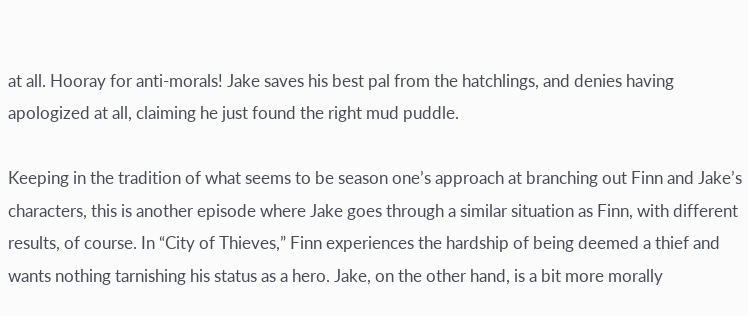at all. Hooray for anti-morals! Jake saves his best pal from the hatchlings, and denies having apologized at all, claiming he just found the right mud puddle.

Keeping in the tradition of what seems to be season one’s approach at branching out Finn and Jake’s characters, this is another episode where Jake goes through a similar situation as Finn, with different results, of course. In “City of Thieves,” Finn experiences the hardship of being deemed a thief and wants nothing tarnishing his status as a hero. Jake, on the other hand, is a bit more morally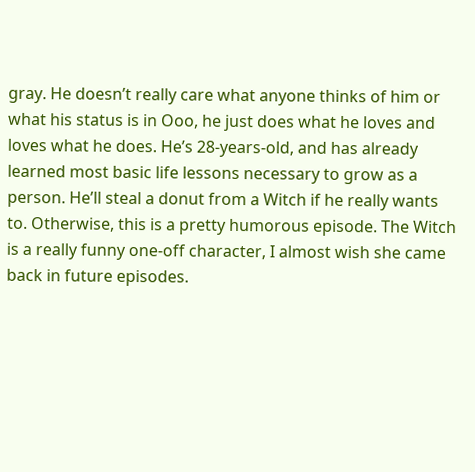gray. He doesn’t really care what anyone thinks of him or what his status is in Ooo, he just does what he loves and loves what he does. He’s 28-years-old, and has already learned most basic life lessons necessary to grow as a person. He’ll steal a donut from a Witch if he really wants to. Otherwise, this is a pretty humorous episode. The Witch is a really funny one-off character, I almost wish she came back in future episodes.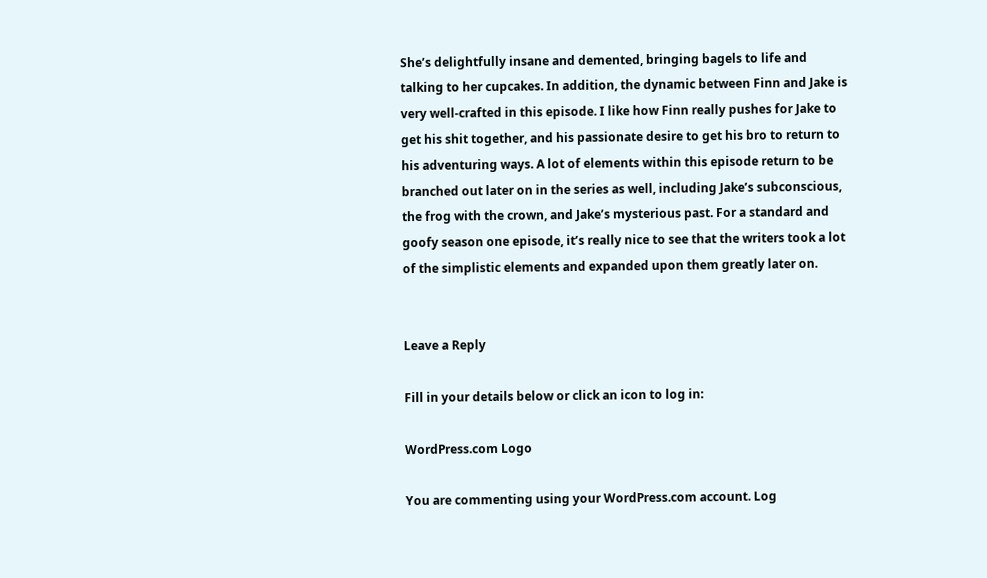She’s delightfully insane and demented, bringing bagels to life and talking to her cupcakes. In addition, the dynamic between Finn and Jake is very well-crafted in this episode. I like how Finn really pushes for Jake to get his shit together, and his passionate desire to get his bro to return to his adventuring ways. A lot of elements within this episode return to be branched out later on in the series as well, including Jake’s subconscious, the frog with the crown, and Jake’s mysterious past. For a standard and goofy season one episode, it’s really nice to see that the writers took a lot of the simplistic elements and expanded upon them greatly later on.


Leave a Reply

Fill in your details below or click an icon to log in:

WordPress.com Logo

You are commenting using your WordPress.com account. Log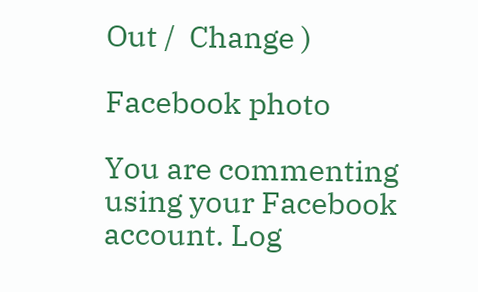Out /  Change )

Facebook photo

You are commenting using your Facebook account. Log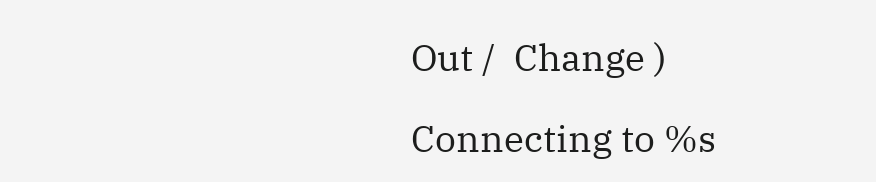Out /  Change )

Connecting to %s